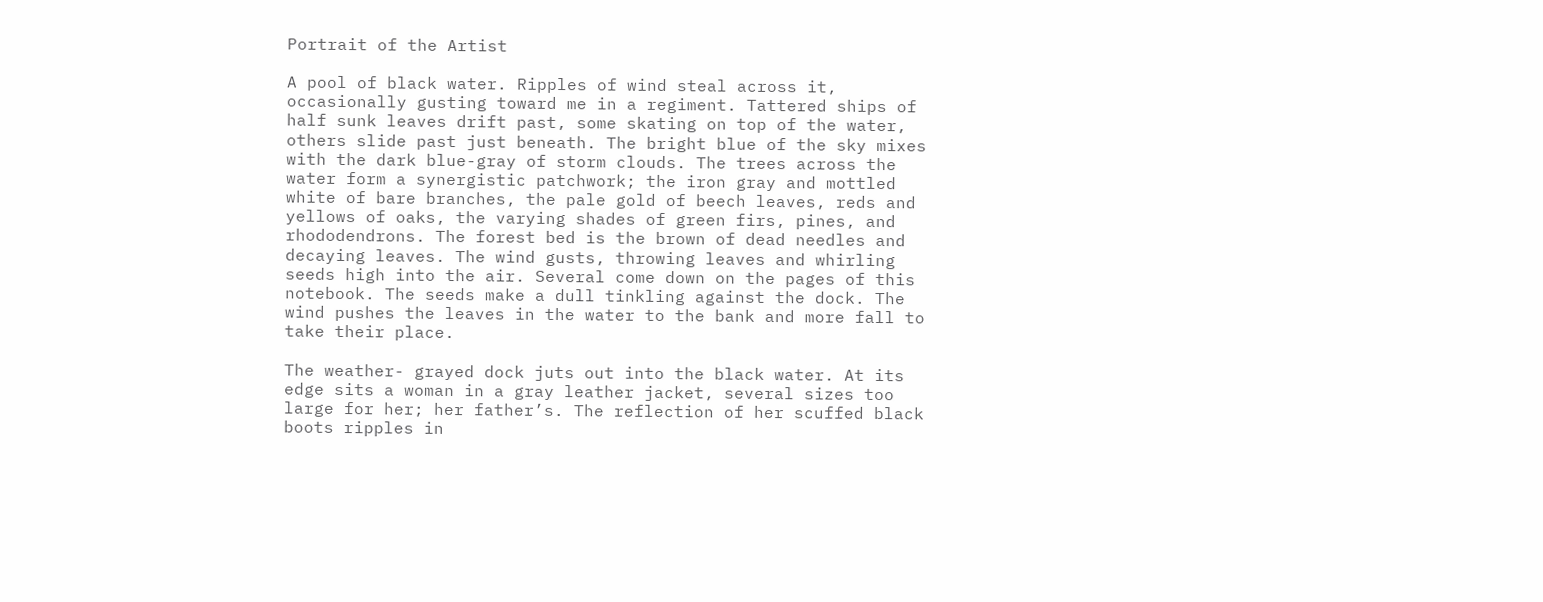Portrait of the Artist

A pool of black water. Ripples of wind steal across it, occasionally gusting toward me in a regiment. Tattered ships of half sunk leaves drift past, some skating on top of the water, others slide past just beneath. The bright blue of the sky mixes with the dark blue-gray of storm clouds. The trees across the water form a synergistic patchwork; the iron gray and mottled white of bare branches, the pale gold of beech leaves, reds and yellows of oaks, the varying shades of green firs, pines, and rhododendrons. The forest bed is the brown of dead needles and decaying leaves. The wind gusts, throwing leaves and whirling seeds high into the air. Several come down on the pages of this notebook. The seeds make a dull tinkling against the dock. The wind pushes the leaves in the water to the bank and more fall to take their place.

The weather- grayed dock juts out into the black water. At its edge sits a woman in a gray leather jacket, several sizes too large for her; her father’s. The reflection of her scuffed black boots ripples in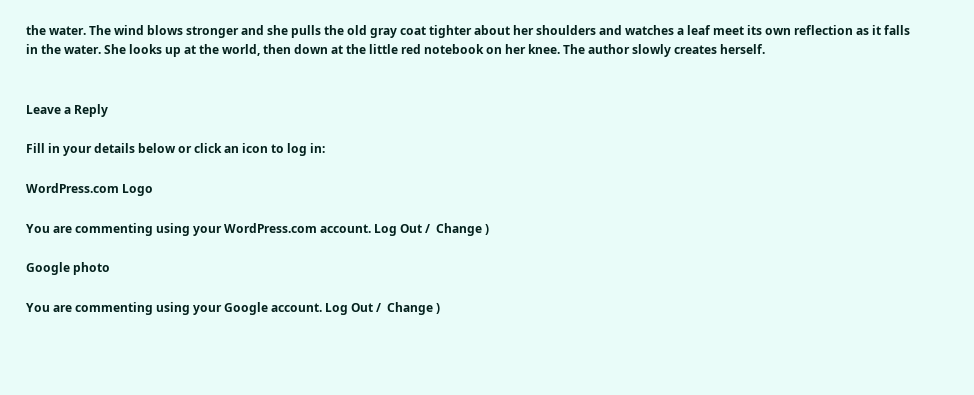the water. The wind blows stronger and she pulls the old gray coat tighter about her shoulders and watches a leaf meet its own reflection as it falls in the water. She looks up at the world, then down at the little red notebook on her knee. The author slowly creates herself.


Leave a Reply

Fill in your details below or click an icon to log in:

WordPress.com Logo

You are commenting using your WordPress.com account. Log Out /  Change )

Google photo

You are commenting using your Google account. Log Out /  Change )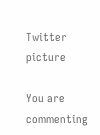Twitter picture

You are commenting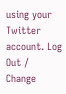using your Twitter account. Log Out /  Change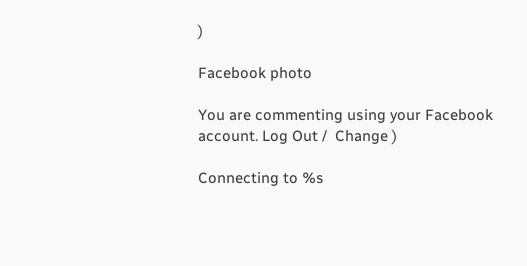)

Facebook photo

You are commenting using your Facebook account. Log Out /  Change )

Connecting to %s